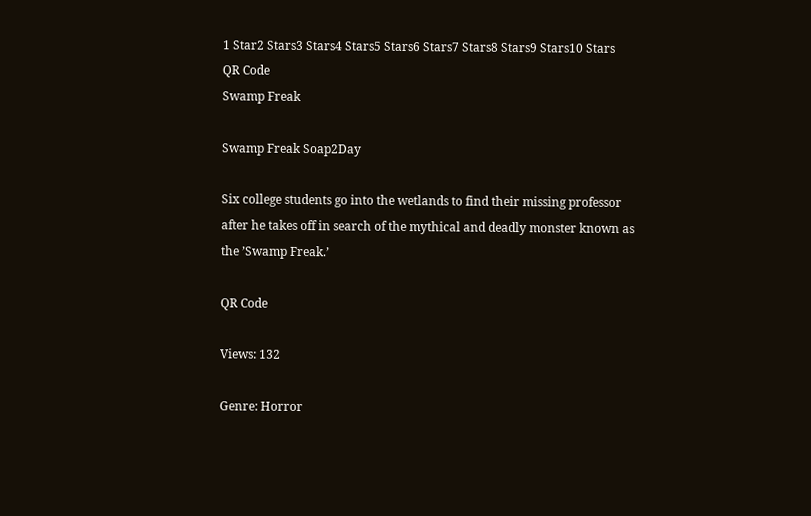1 Star2 Stars3 Stars4 Stars5 Stars6 Stars7 Stars8 Stars9 Stars10 Stars
QR Code
Swamp Freak

Swamp Freak Soap2Day

Six college students go into the wetlands to find their missing professor after he takes off in search of the mythical and deadly monster known as the ’Swamp Freak.’

QR Code

Views: 132

Genre: Horror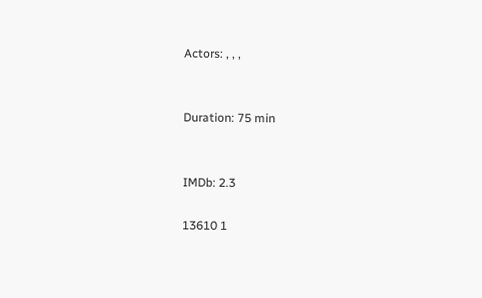Actors: , , ,


Duration: 75 min


IMDb: 2.3

13610 1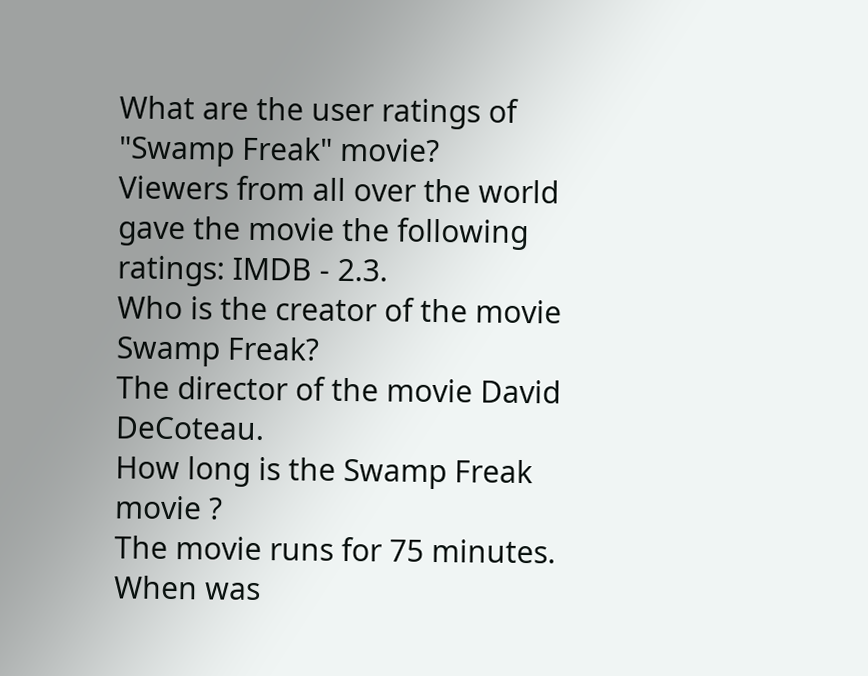What are the user ratings of "Swamp Freak" movie?
Viewers from all over the world gave the movie the following ratings: IMDB - 2.3.
Who is the creator of the movie Swamp Freak?
The director of the movie David DeCoteau.
How long is the Swamp Freak movie ?
The movie runs for 75 minutes.
When was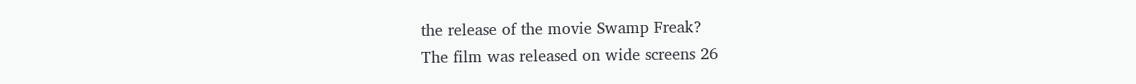the release of the movie Swamp Freak?
The film was released on wide screens 26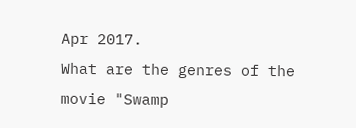Apr 2017.
What are the genres of the movie "Swamp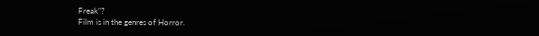Freak"?
Film is in the genres of Horror.